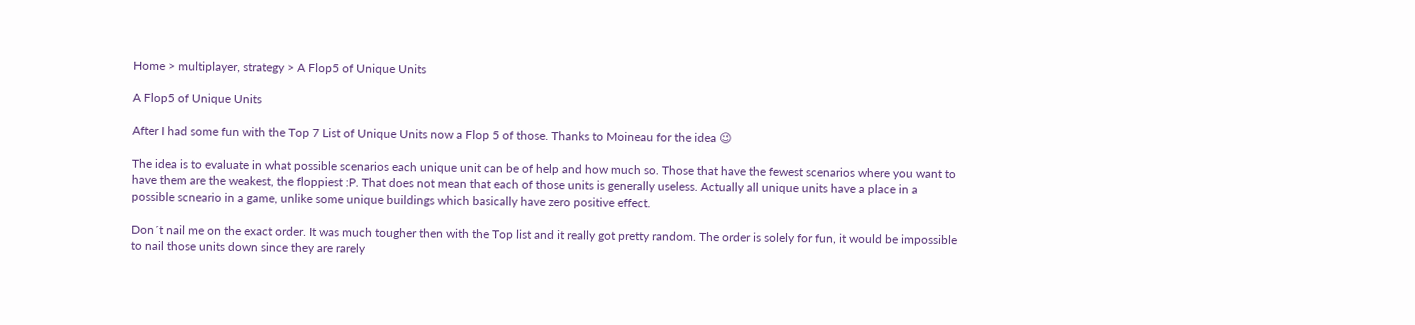Home > multiplayer, strategy > A Flop5 of Unique Units

A Flop5 of Unique Units

After I had some fun with the Top 7 List of Unique Units now a Flop 5 of those. Thanks to Moineau for the idea 😉

The idea is to evaluate in what possible scenarios each unique unit can be of help and how much so. Those that have the fewest scenarios where you want to have them are the weakest, the floppiest :P. That does not mean that each of those units is generally useless. Actually all unique units have a place in a possible scneario in a game, unlike some unique buildings which basically have zero positive effect.

Don´t nail me on the exact order. It was much tougher then with the Top list and it really got pretty random. The order is solely for fun, it would be impossible to nail those units down since they are rarely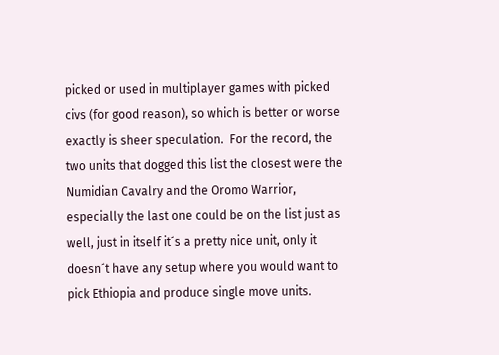picked or used in multiplayer games with picked civs (for good reason), so which is better or worse exactly is sheer speculation.  For the record, the two units that dogged this list the closest were the Numidian Cavalry and the Oromo Warrior, especially the last one could be on the list just as well, just in itself it´s a pretty nice unit, only it doesn´t have any setup where you would want to pick Ethiopia and produce single move units.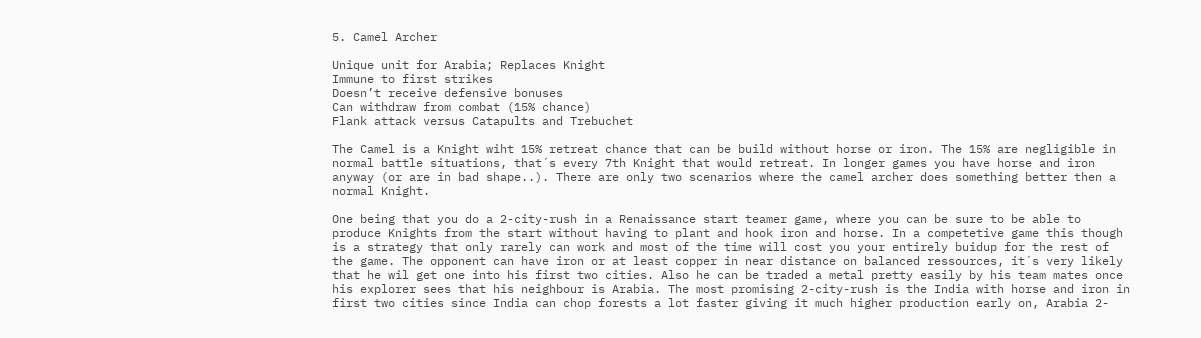5. Camel Archer

Unique unit for Arabia; Replaces Knight
Immune to first strikes
Doesn’t receive defensive bonuses
Can withdraw from combat (15% chance)
Flank attack versus Catapults and Trebuchet

The Camel is a Knight wiht 15% retreat chance that can be build without horse or iron. The 15% are negligible in normal battle situations, that´s every 7th Knight that would retreat. In longer games you have horse and iron anyway (or are in bad shape..). There are only two scenarios where the camel archer does something better then a normal Knight.

One being that you do a 2-city-rush in a Renaissance start teamer game, where you can be sure to be able to produce Knights from the start without having to plant and hook iron and horse. In a competetive game this though is a strategy that only rarely can work and most of the time will cost you your entirely buidup for the rest of the game. The opponent can have iron or at least copper in near distance on balanced ressources, it´s very likely that he wil get one into his first two cities. Also he can be traded a metal pretty easily by his team mates once his explorer sees that his neighbour is Arabia. The most promising 2-city-rush is the India with horse and iron in first two cities since India can chop forests a lot faster giving it much higher production early on, Arabia 2-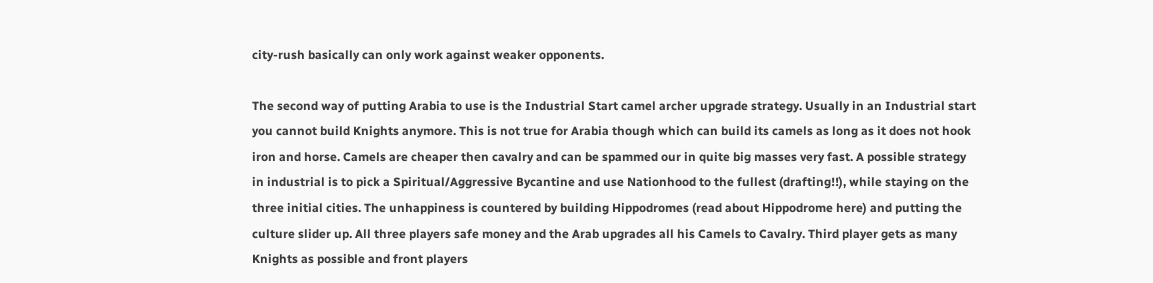city-rush basically can only work against weaker opponents.

The second way of putting Arabia to use is the Industrial Start camel archer upgrade strategy. Usually in an Industrial start you cannot build Knights anymore. This is not true for Arabia though which can build its camels as long as it does not hook iron and horse. Camels are cheaper then cavalry and can be spammed our in quite big masses very fast. A possible strategy in industrial is to pick a Spiritual/Aggressive Bycantine and use Nationhood to the fullest (drafting!!), while staying on the three initial cities. The unhappiness is countered by building Hippodromes (read about Hippodrome here) and putting the culture slider up. All three players safe money and the Arab upgrades all his Camels to Cavalry. Third player gets as many Knights as possible and front players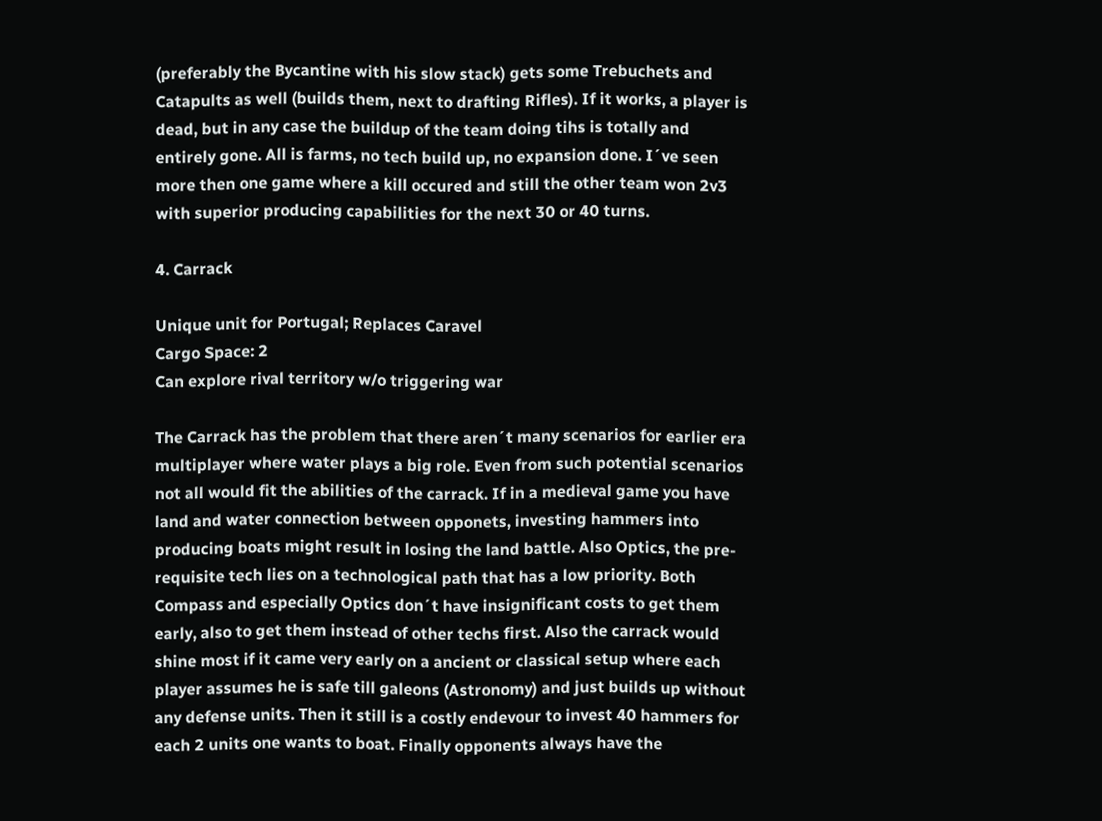(preferably the Bycantine with his slow stack) gets some Trebuchets and Catapults as well (builds them, next to drafting Rifles). If it works, a player is dead, but in any case the buildup of the team doing tihs is totally and entirely gone. All is farms, no tech build up, no expansion done. I´ve seen more then one game where a kill occured and still the other team won 2v3 with superior producing capabilities for the next 30 or 40 turns.

4. Carrack

Unique unit for Portugal; Replaces Caravel
Cargo Space: 2
Can explore rival territory w/o triggering war

The Carrack has the problem that there aren´t many scenarios for earlier era multiplayer where water plays a big role. Even from such potential scenarios not all would fit the abilities of the carrack. If in a medieval game you have land and water connection between opponets, investing hammers into producing boats might result in losing the land battle. Also Optics, the pre-requisite tech lies on a technological path that has a low priority. Both Compass and especially Optics don´t have insignificant costs to get them early, also to get them instead of other techs first. Also the carrack would shine most if it came very early on a ancient or classical setup where each player assumes he is safe till galeons (Astronomy) and just builds up without any defense units. Then it still is a costly endevour to invest 40 hammers for each 2 units one wants to boat. Finally opponents always have the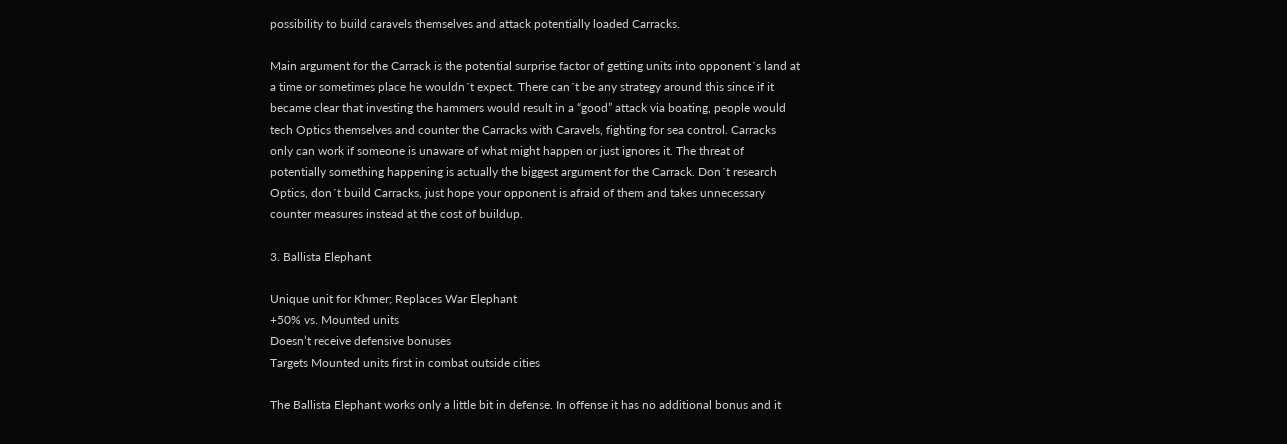possibility to build caravels themselves and attack potentially loaded Carracks.

Main argument for the Carrack is the potential surprise factor of getting units into opponent´s land at a time or sometimes place he wouldn´t expect. There can´t be any strategy around this since if it became clear that investing the hammers would result in a “good” attack via boating, people would tech Optics themselves and counter the Carracks with Caravels, fighting for sea control. Carracks only can work if someone is unaware of what might happen or just ignores it. The threat of potentially something happening is actually the biggest argument for the Carrack. Don´t research Optics, don´t build Carracks, just hope your opponent is afraid of them and takes unnecessary counter measures instead at the cost of buildup.

3. Ballista Elephant

Unique unit for Khmer; Replaces War Elephant
+50% vs. Mounted units
Doesn’t receive defensive bonuses
Targets Mounted units first in combat outside cities

The Ballista Elephant works only a little bit in defense. In offense it has no additional bonus and it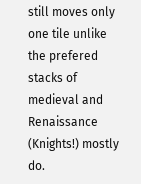still moves only one tile unlike the prefered stacks of medieval and Renaissance (Knights!) mostly do.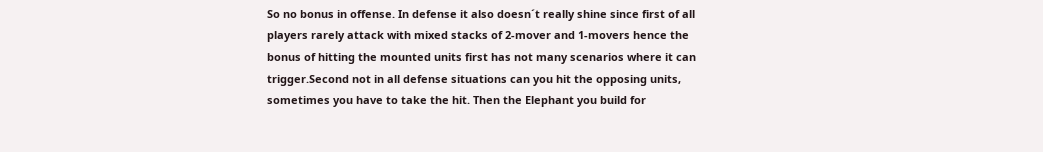So no bonus in offense. In defense it also doesn´t really shine since first of all players rarely attack with mixed stacks of 2-mover and 1-movers hence the bonus of hitting the mounted units first has not many scenarios where it can trigger.Second not in all defense situations can you hit the opposing units, sometimes you have to take the hit. Then the Elephant you build for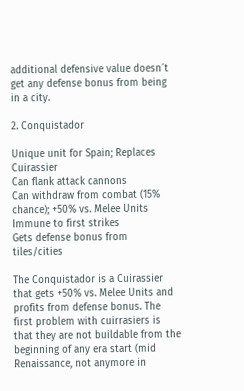additional defensive value doesn´t get any defense bonus from being in a city.

2. Conquistador

Unique unit for Spain; Replaces Cuirassier
Can flank attack cannons
Can withdraw from combat (15% chance); +50% vs. Melee Units
Immune to first strikes
Gets defense bonus from tiles/cities

The Conquistador is a Cuirassier that gets +50% vs. Melee Units and profits from defense bonus. The first problem with cuirrasiers is that they are not buildable from the beginning of any era start (mid Renaissance, not anymore in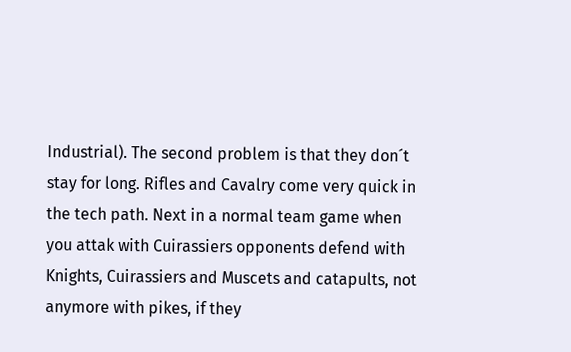Industrial). The second problem is that they don´t stay for long. Rifles and Cavalry come very quick in the tech path. Next in a normal team game when you attak with Cuirassiers opponents defend with Knights, Cuirassiers and Muscets and catapults, not anymore with pikes, if they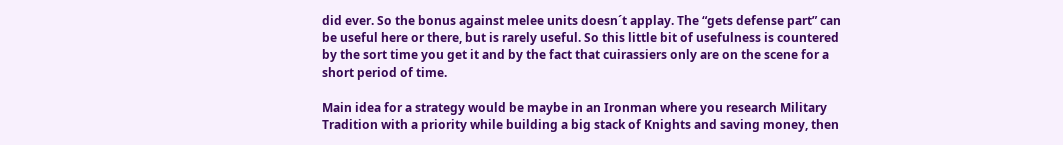did ever. So the bonus against melee units doesn´t applay. The “gets defense part” can be useful here or there, but is rarely useful. So this little bit of usefulness is countered by the sort time you get it and by the fact that cuirassiers only are on the scene for a short period of time.

Main idea for a strategy would be maybe in an Ironman where you research Military Tradition with a priority while building a big stack of Knights and saving money, then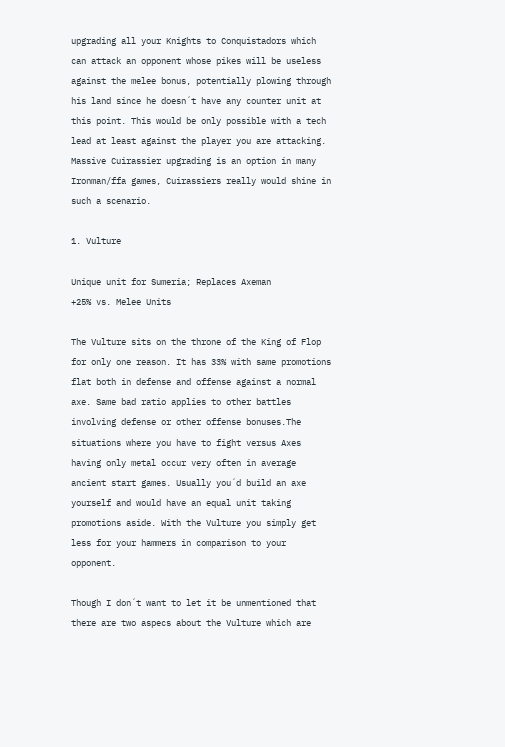upgrading all your Knights to Conquistadors which can attack an opponent whose pikes will be useless against the melee bonus, potentially plowing through his land since he doesn´t have any counter unit at this point. This would be only possible with a tech lead at least against the player you are attacking. Massive Cuirassier upgrading is an option in many Ironman/ffa games, Cuirassiers really would shine in such a scenario.

1. Vulture

Unique unit for Sumeria; Replaces Axeman
+25% vs. Melee Units

The Vulture sits on the throne of the King of Flop for only one reason. It has 33% with same promotions flat both in defense and offense against a normal axe. Same bad ratio applies to other battles involving defense or other offense bonuses.The situations where you have to fight versus Axes having only metal occur very often in average ancient start games. Usually you´d build an axe yourself and would have an equal unit taking promotions aside. With the Vulture you simply get less for your hammers in comparison to your opponent.

Though I don´t want to let it be unmentioned that there are two aspecs about the Vulture which are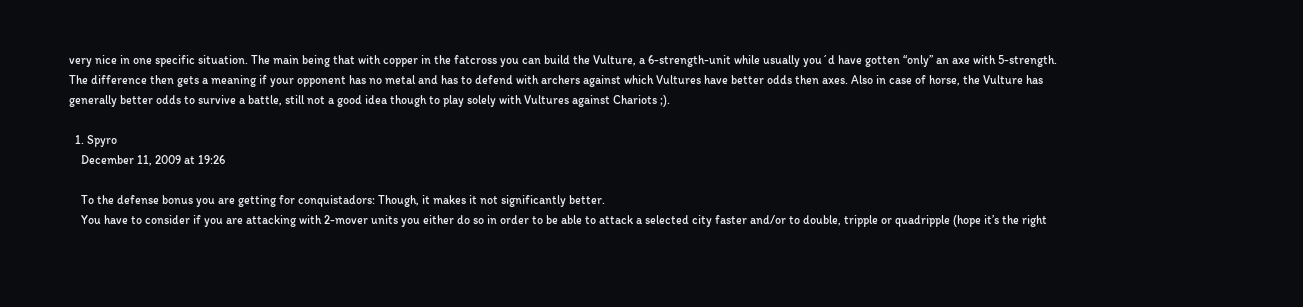very nice in one specific situation. The main being that with copper in the fatcross you can build the Vulture, a 6-strength-unit while usually you´d have gotten “only” an axe with 5-strength. The difference then gets a meaning if your opponent has no metal and has to defend with archers against which Vultures have better odds then axes. Also in case of horse, the Vulture has generally better odds to survive a battle, still not a good idea though to play solely with Vultures against Chariots ;).

  1. Spyro
    December 11, 2009 at 19:26

    To the defense bonus you are getting for conquistadors: Though, it makes it not significantly better.
    You have to consider if you are attacking with 2-mover units you either do so in order to be able to attack a selected city faster and/or to double, tripple or quadripple (hope it’s the right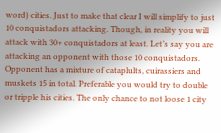word) cities. Just to make that clear I will simplify to just 10 conquistadors attacking. Though, in reality you will attack with 30+ conquistadors at least. Let’s say you are attacking an opponent with those 10 conquistadors. Opponent has a mixture of cataplults, cuirassiers and muskets 15 in total. Preferable you would try to double or tripple his cities. The only chance to not loose 1 city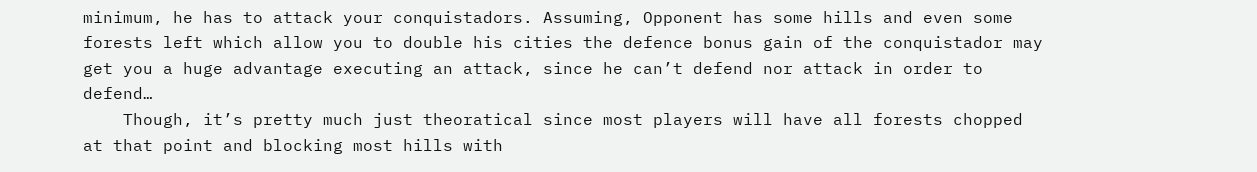minimum, he has to attack your conquistadors. Assuming, Opponent has some hills and even some forests left which allow you to double his cities the defence bonus gain of the conquistador may get you a huge advantage executing an attack, since he can’t defend nor attack in order to defend…
    Though, it’s pretty much just theoratical since most players will have all forests chopped at that point and blocking most hills with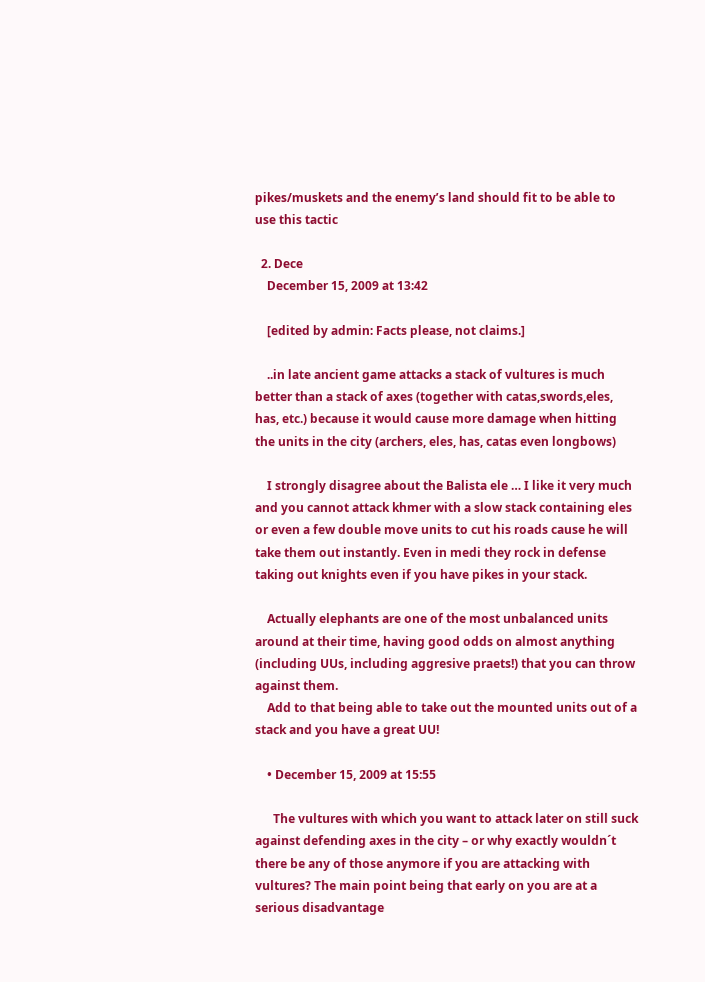pikes/muskets and the enemy’s land should fit to be able to use this tactic

  2. Dece
    December 15, 2009 at 13:42

    [edited by admin: Facts please, not claims.]

    ..in late ancient game attacks a stack of vultures is much better than a stack of axes (together with catas,swords,eles, has, etc.) because it would cause more damage when hitting the units in the city (archers, eles, has, catas even longbows)

    I strongly disagree about the Balista ele … I like it very much and you cannot attack khmer with a slow stack containing eles or even a few double move units to cut his roads cause he will take them out instantly. Even in medi they rock in defense taking out knights even if you have pikes in your stack.

    Actually elephants are one of the most unbalanced units around at their time, having good odds on almost anything (including UUs, including aggresive praets!) that you can throw against them.
    Add to that being able to take out the mounted units out of a stack and you have a great UU!

    • December 15, 2009 at 15:55

      The vultures with which you want to attack later on still suck against defending axes in the city – or why exactly wouldn´t there be any of those anymore if you are attacking with vultures? The main point being that early on you are at a serious disadvantage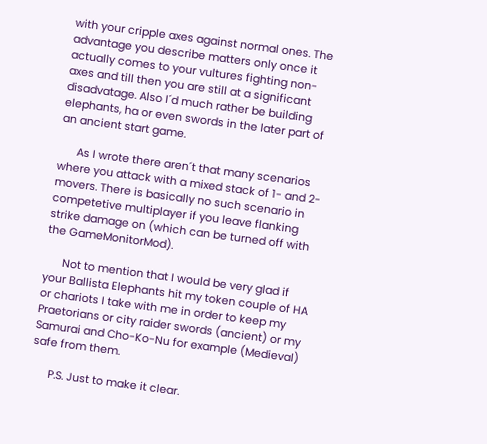with your cripple axes against normal ones. The advantage you describe matters only once it actually comes to your vultures fighting non-axes and till then you are still at a significant disadvatage. Also I´d much rather be building elephants, ha or even swords in the later part of an ancient start game.

      As I wrote there aren´t that many scenarios where you attack with a mixed stack of 1- and 2-movers. There is basically no such scenario in competetive multiplayer if you leave flanking strike damage on (which can be turned off with the GameMonitorMod).

      Not to mention that I would be very glad if your Ballista Elephants hit my token couple of HA or chariots I take with me in order to keep my Praetorians or city raider swords (ancient) or my Samurai and Cho-Ko-Nu for example (Medieval) safe from them.

      P.S. Just to make it clear.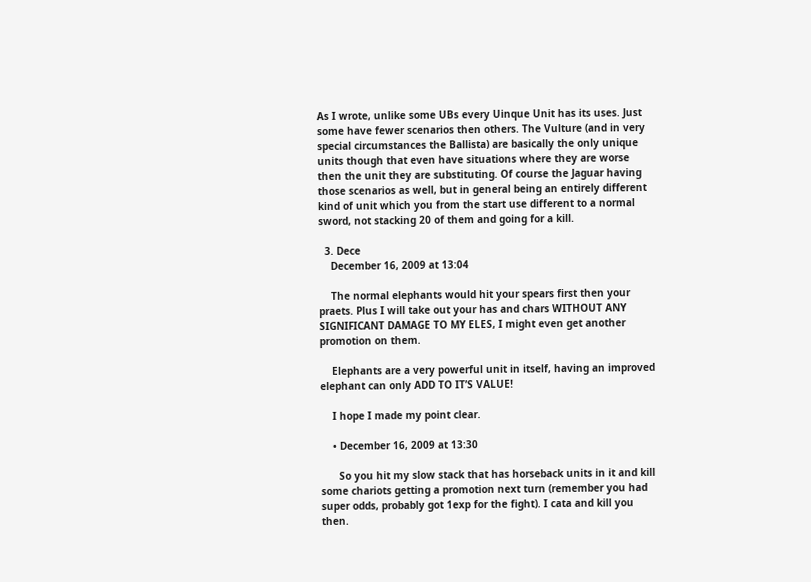As I wrote, unlike some UBs every Uinque Unit has its uses. Just some have fewer scenarios then others. The Vulture (and in very special circumstances the Ballista) are basically the only unique units though that even have situations where they are worse then the unit they are substituting. Of course the Jaguar having those scenarios as well, but in general being an entirely different kind of unit which you from the start use different to a normal sword, not stacking 20 of them and going for a kill.

  3. Dece
    December 16, 2009 at 13:04

    The normal elephants would hit your spears first then your praets. Plus I will take out your has and chars WITHOUT ANY SIGNIFICANT DAMAGE TO MY ELES, I might even get another promotion on them.

    Elephants are a very powerful unit in itself, having an improved elephant can only ADD TO IT’S VALUE!

    I hope I made my point clear.

    • December 16, 2009 at 13:30

      So you hit my slow stack that has horseback units in it and kill some chariots getting a promotion next turn (remember you had super odds, probably got 1exp for the fight). I cata and kill you then.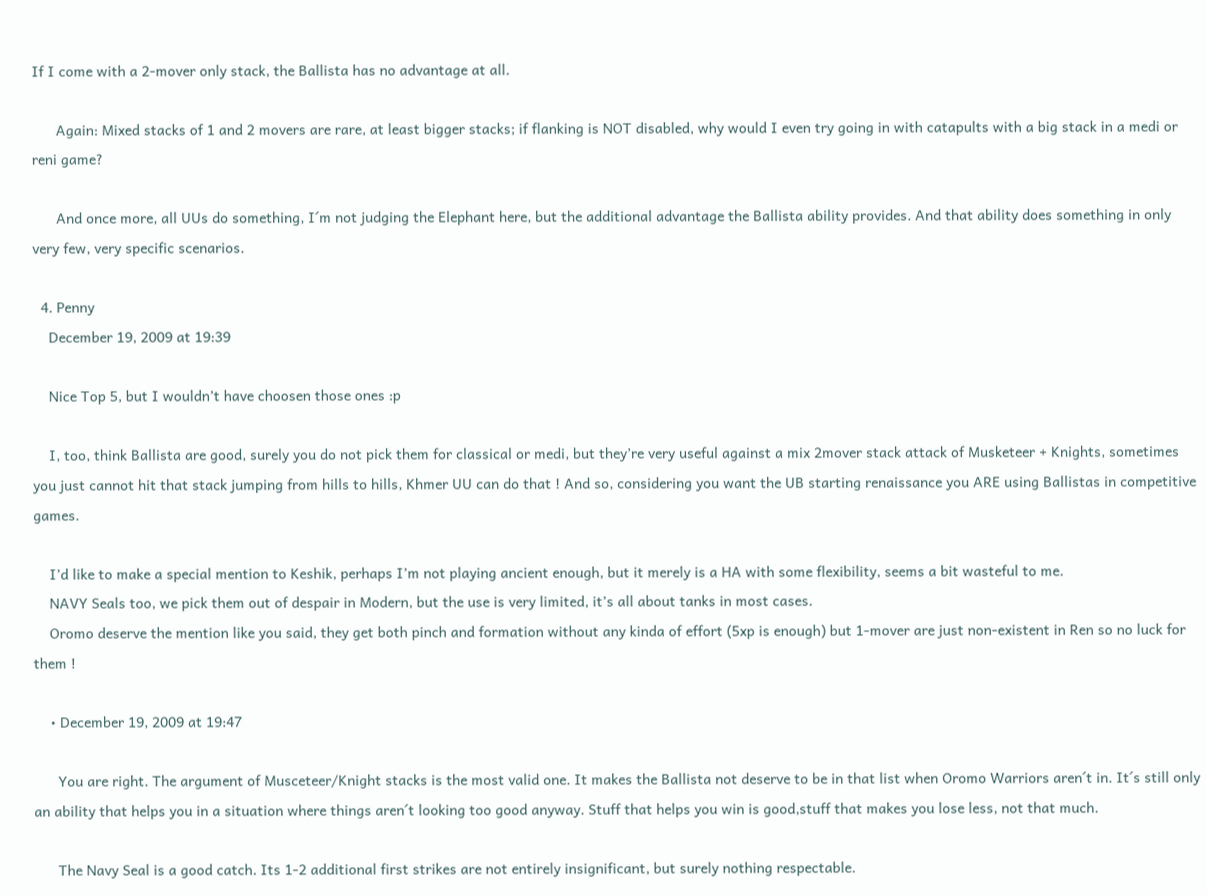If I come with a 2-mover only stack, the Ballista has no advantage at all.

      Again: Mixed stacks of 1 and 2 movers are rare, at least bigger stacks; if flanking is NOT disabled, why would I even try going in with catapults with a big stack in a medi or reni game?

      And once more, all UUs do something, I´m not judging the Elephant here, but the additional advantage the Ballista ability provides. And that ability does something in only very few, very specific scenarios.

  4. Penny
    December 19, 2009 at 19:39

    Nice Top 5, but I wouldn’t have choosen those ones :p

    I, too, think Ballista are good, surely you do not pick them for classical or medi, but they’re very useful against a mix 2mover stack attack of Musketeer + Knights, sometimes you just cannot hit that stack jumping from hills to hills, Khmer UU can do that ! And so, considering you want the UB starting renaissance you ARE using Ballistas in competitive games.

    I’d like to make a special mention to Keshik, perhaps I’m not playing ancient enough, but it merely is a HA with some flexibility, seems a bit wasteful to me.
    NAVY Seals too, we pick them out of despair in Modern, but the use is very limited, it’s all about tanks in most cases.
    Oromo deserve the mention like you said, they get both pinch and formation without any kinda of effort (5xp is enough) but 1-mover are just non-existent in Ren so no luck for them !

    • December 19, 2009 at 19:47

      You are right. The argument of Musceteer/Knight stacks is the most valid one. It makes the Ballista not deserve to be in that list when Oromo Warriors aren´t in. It´s still only an ability that helps you in a situation where things aren´t looking too good anyway. Stuff that helps you win is good,stuff that makes you lose less, not that much.

      The Navy Seal is a good catch. Its 1-2 additional first strikes are not entirely insignificant, but surely nothing respectable.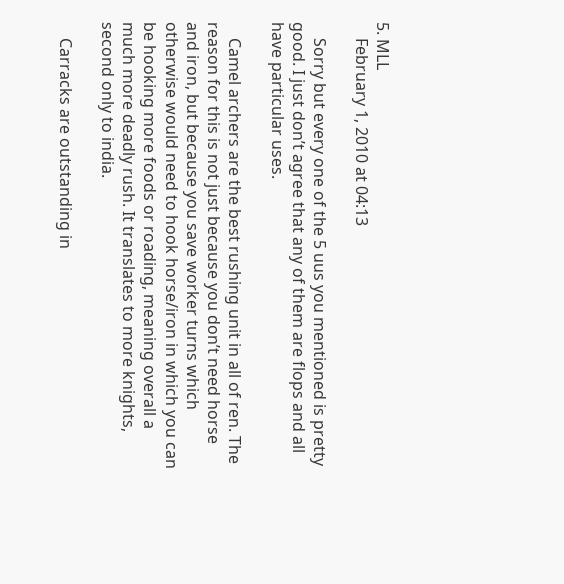5. MLL
    February 1, 2010 at 04:13

    Sorry but every one of the 5 uus you mentioned is pretty good. I just don’t agree that any of them are flops and all have particular uses.

    Camel archers are the best rushing unit in all of ren. The reason for this is not just because you don’t need horse and iron, but because you save worker turns which otherwise would need to hook horse/iron in which you can be hooking more foods or roading, meaning overall a much more deadly rush. It translates to more knights, second only to india.

    Carracks are outstanding in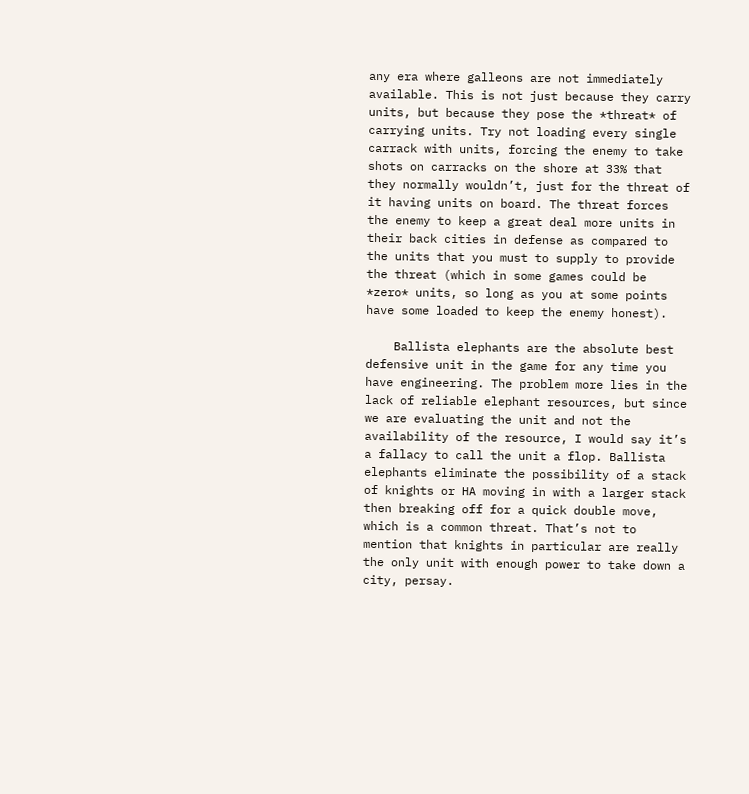any era where galleons are not immediately available. This is not just because they carry units, but because they pose the *threat* of carrying units. Try not loading every single carrack with units, forcing the enemy to take shots on carracks on the shore at 33% that they normally wouldn’t, just for the threat of it having units on board. The threat forces the enemy to keep a great deal more units in their back cities in defense as compared to the units that you must to supply to provide the threat (which in some games could be *zero* units, so long as you at some points have some loaded to keep the enemy honest).

    Ballista elephants are the absolute best defensive unit in the game for any time you have engineering. The problem more lies in the lack of reliable elephant resources, but since we are evaluating the unit and not the availability of the resource, I would say it’s a fallacy to call the unit a flop. Ballista elephants eliminate the possibility of a stack of knights or HA moving in with a larger stack then breaking off for a quick double move, which is a common threat. That’s not to mention that knights in particular are really the only unit with enough power to take down a city, persay.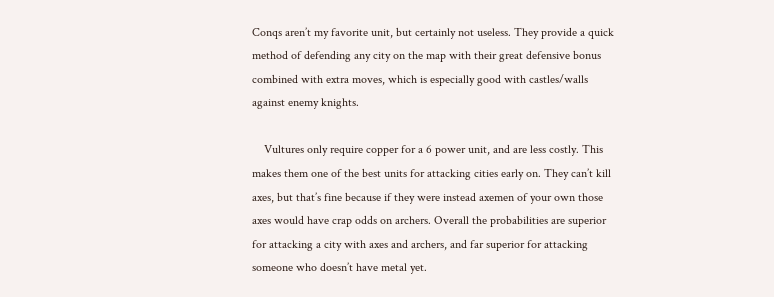Conqs aren’t my favorite unit, but certainly not useless. They provide a quick method of defending any city on the map with their great defensive bonus combined with extra moves, which is especially good with castles/walls against enemy knights.

    Vultures only require copper for a 6 power unit, and are less costly. This makes them one of the best units for attacking cities early on. They can’t kill axes, but that’s fine because if they were instead axemen of your own those axes would have crap odds on archers. Overall the probabilities are superior for attacking a city with axes and archers, and far superior for attacking someone who doesn’t have metal yet.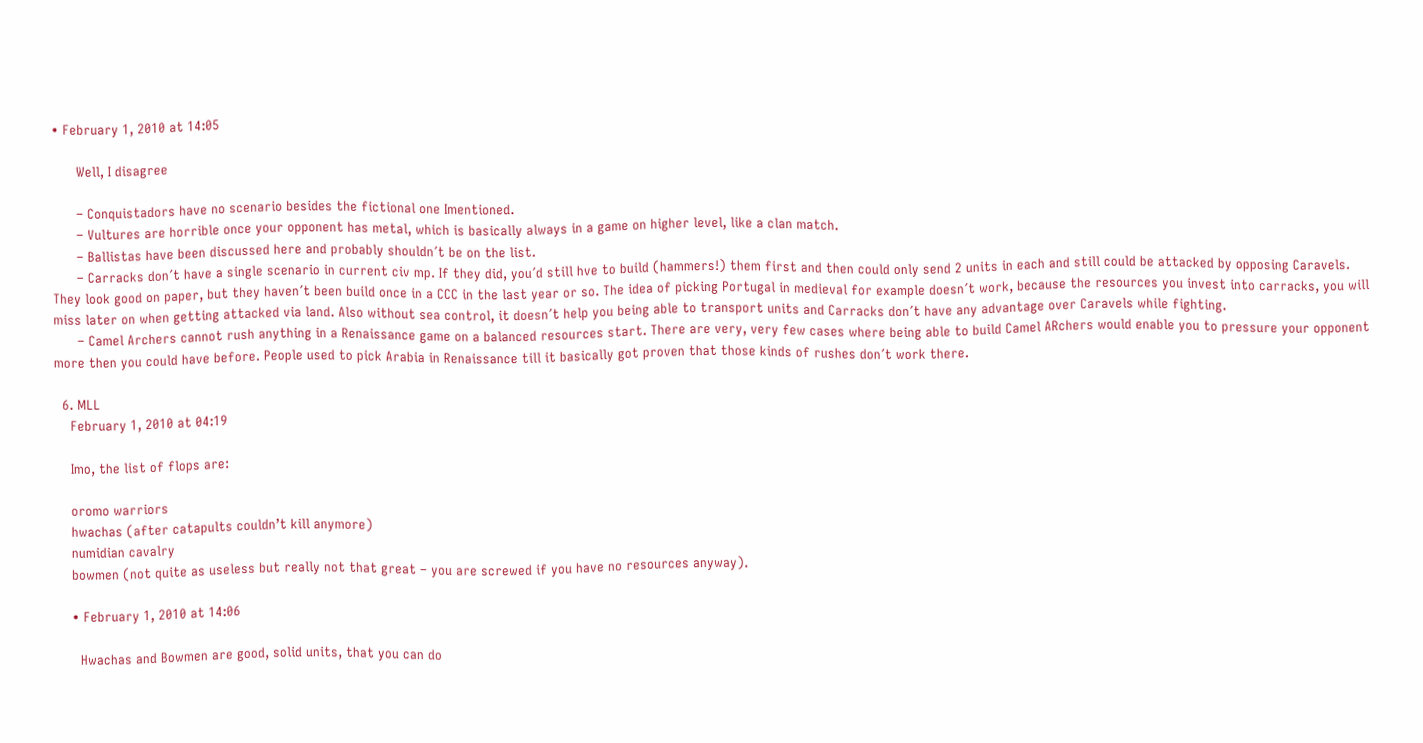• February 1, 2010 at 14:05

      Well, I disagree

      – Conquistadors have no scenario besides the fictional one Imentioned.
      – Vultures are horrible once your opponent has metal, which is basically always in a game on higher level, like a clan match.
      – Ballistas have been discussed here and probably shouldn´t be on the list.
      – Carracks don´t have a single scenario in current civ mp. If they did, you´d still hve to build (hammers!) them first and then could only send 2 units in each and still could be attacked by opposing Caravels. They look good on paper, but they haven´t been build once in a CCC in the last year or so. The idea of picking Portugal in medieval for example doesn´t work, because the resources you invest into carracks, you will miss later on when getting attacked via land. Also without sea control, it doesn´t help you being able to transport units and Carracks don´t have any advantage over Caravels while fighting.
      – Camel Archers cannot rush anything in a Renaissance game on a balanced resources start. There are very, very few cases where being able to build Camel ARchers would enable you to pressure your opponent more then you could have before. People used to pick Arabia in Renaissance till it basically got proven that those kinds of rushes don´t work there.

  6. MLL
    February 1, 2010 at 04:19

    Imo, the list of flops are:

    oromo warriors
    hwachas (after catapults couldn’t kill anymore)
    numidian cavalry
    bowmen (not quite as useless but really not that great – you are screwed if you have no resources anyway).

    • February 1, 2010 at 14:06

      Hwachas and Bowmen are good, solid units, that you can do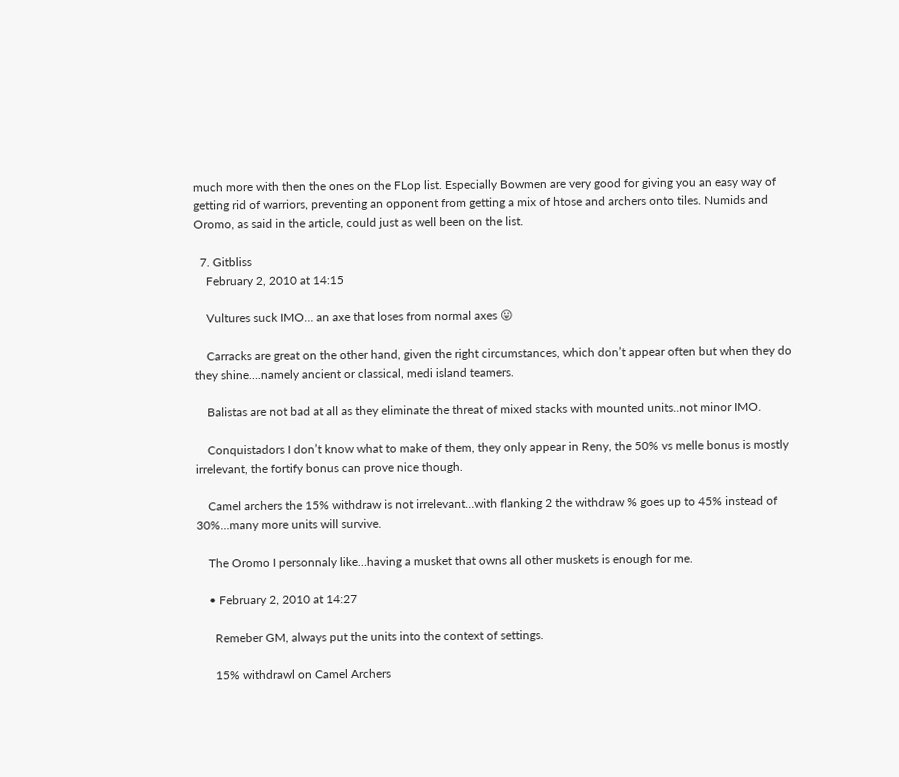much more with then the ones on the FLop list. Especially Bowmen are very good for giving you an easy way of getting rid of warriors, preventing an opponent from getting a mix of htose and archers onto tiles. Numids and Oromo, as said in the article, could just as well been on the list.

  7. Gitbliss
    February 2, 2010 at 14:15

    Vultures suck IMO… an axe that loses from normal axes 😛

    Carracks are great on the other hand, given the right circumstances, which don’t appear often but when they do they shine….namely ancient or classical, medi island teamers.

    Balistas are not bad at all as they eliminate the threat of mixed stacks with mounted units..not minor IMO.

    Conquistadors I don’t know what to make of them, they only appear in Reny, the 50% vs melle bonus is mostly irrelevant, the fortify bonus can prove nice though.

    Camel archers the 15% withdraw is not irrelevant…with flanking 2 the withdraw % goes up to 45% instead of 30%…many more units will survive.

    The Oromo I personnaly like…having a musket that owns all other muskets is enough for me.

    • February 2, 2010 at 14:27

      Remeber GM, always put the units into the context of settings.

      15% withdrawl on Camel Archers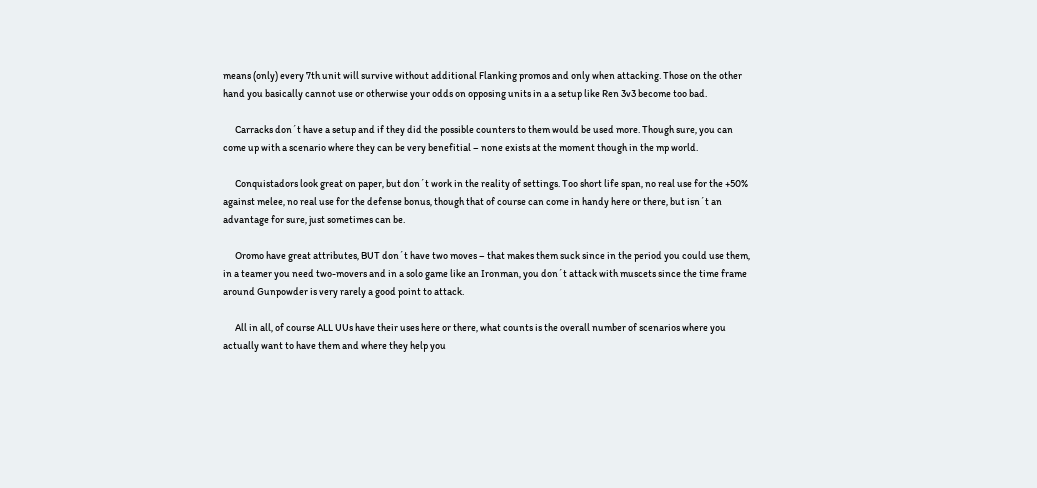means (only) every 7th unit will survive without additional Flanking promos and only when attacking. Those on the other hand you basically cannot use or otherwise your odds on opposing units in a a setup like Ren 3v3 become too bad.

      Carracks don´t have a setup and if they did the possible counters to them would be used more. Though sure, you can come up with a scenario where they can be very benefitial – none exists at the moment though in the mp world.

      Conquistadors look great on paper, but don´t work in the reality of settings. Too short life span, no real use for the +50% against melee, no real use for the defense bonus, though that of course can come in handy here or there, but isn´t an advantage for sure, just sometimes can be.

      Oromo have great attributes, BUT don´t have two moves – that makes them suck since in the period you could use them, in a teamer you need two-movers and in a solo game like an Ironman, you don´t attack with muscets since the time frame around Gunpowder is very rarely a good point to attack.

      All in all, of course ALL UUs have their uses here or there, what counts is the overall number of scenarios where you actually want to have them and where they help you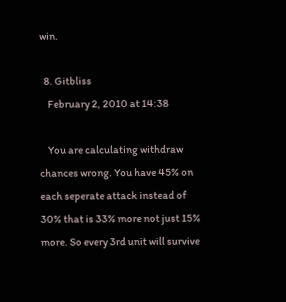win.

  8. Gitbliss
    February 2, 2010 at 14:38

    You are calculating withdraw chances wrong. You have 45% on each seperate attack instead of 30% that is 33% more not just 15% more. So every 3rd unit will survive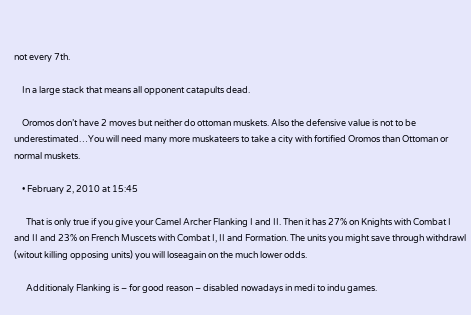not every 7th.

    In a large stack that means all opponent catapults dead.

    Oromos don’t have 2 moves but neither do ottoman muskets. Also the defensive value is not to be underestimated…You will need many more muskateers to take a city with fortified Oromos than Ottoman or normal muskets.

    • February 2, 2010 at 15:45

      That is only true if you give your Camel Archer Flanking I and II. Then it has 27% on Knights with Combat I and II and 23% on French Muscets with Combat I, II and Formation. The units you might save through withdrawl (witout killing opposing units) you will loseagain on the much lower odds.

      Additionaly Flanking is – for good reason – disabled nowadays in medi to indu games.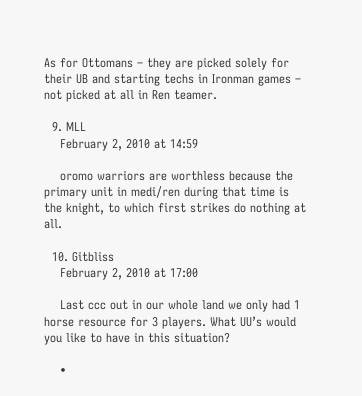As for Ottomans – they are picked solely for their UB and starting techs in Ironman games – not picked at all in Ren teamer.

  9. MLL
    February 2, 2010 at 14:59

    oromo warriors are worthless because the primary unit in medi/ren during that time is the knight, to which first strikes do nothing at all.

  10. Gitbliss
    February 2, 2010 at 17:00

    Last ccc out in our whole land we only had 1 horse resource for 3 players. What UU’s would you like to have in this situation?

    •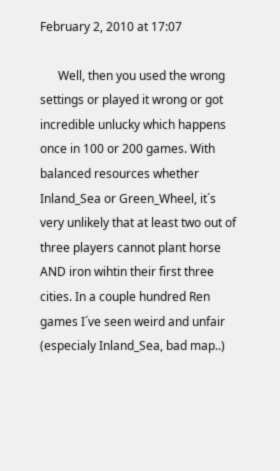February 2, 2010 at 17:07

      Well, then you used the wrong settings or played it wrong or got incredible unlucky which happens once in 100 or 200 games. With balanced resources whether Inland_Sea or Green_Wheel, it´s very unlikely that at least two out of three players cannot plant horse AND iron wihtin their first three cities. In a couple hundred Ren games I´ve seen weird and unfair (especialy Inland_Sea, bad map..)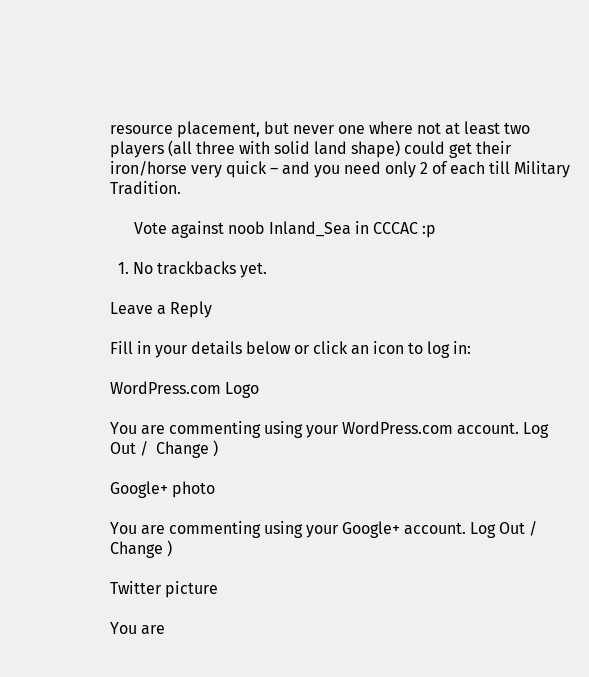resource placement, but never one where not at least two players (all three with solid land shape) could get their iron/horse very quick – and you need only 2 of each till Military Tradition.

      Vote against noob Inland_Sea in CCCAC :p

  1. No trackbacks yet.

Leave a Reply

Fill in your details below or click an icon to log in:

WordPress.com Logo

You are commenting using your WordPress.com account. Log Out /  Change )

Google+ photo

You are commenting using your Google+ account. Log Out /  Change )

Twitter picture

You are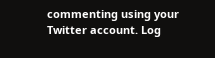commenting using your Twitter account. Log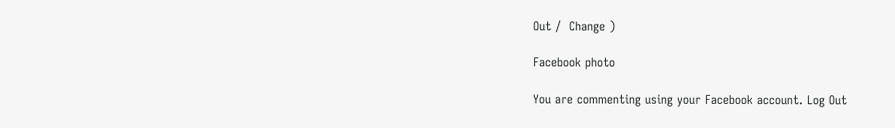Out /  Change )

Facebook photo

You are commenting using your Facebook account. Log Out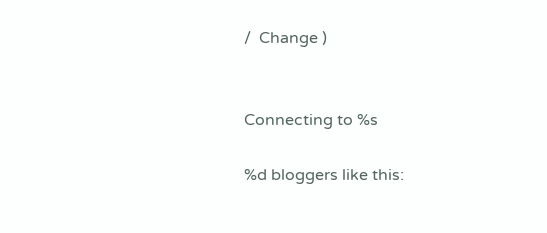/  Change )


Connecting to %s

%d bloggers like this: